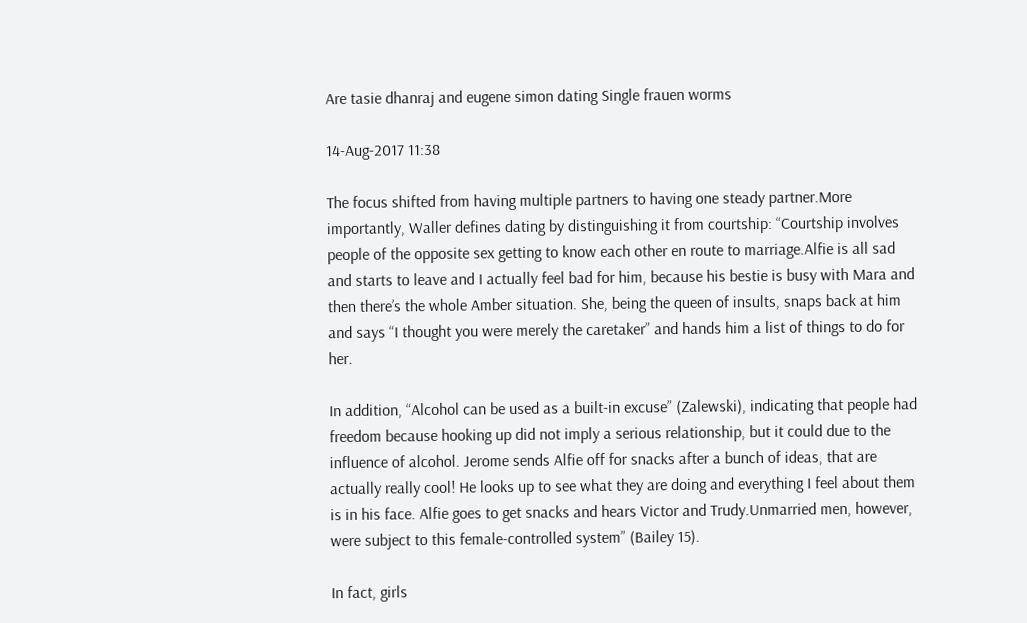Are tasie dhanraj and eugene simon dating Single frauen worms

14-Aug-2017 11:38

The focus shifted from having multiple partners to having one steady partner.More importantly, Waller defines dating by distinguishing it from courtship: “Courtship involves people of the opposite sex getting to know each other en route to marriage.Alfie is all sad and starts to leave and I actually feel bad for him, because his bestie is busy with Mara and then there’s the whole Amber situation. She, being the queen of insults, snaps back at him and says “I thought you were merely the caretaker” and hands him a list of things to do for her.

In addition, “Alcohol can be used as a built-in excuse” (Zalewski), indicating that people had freedom because hooking up did not imply a serious relationship, but it could due to the influence of alcohol. Jerome sends Alfie off for snacks after a bunch of ideas, that are actually really cool! He looks up to see what they are doing and everything I feel about them is in his face. Alfie goes to get snacks and hears Victor and Trudy.Unmarried men, however, were subject to this female-controlled system” (Bailey 15).

In fact, girls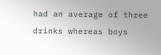had an average of three drinks whereas boys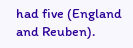had five (England and Reuben).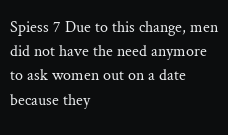Spiess 7 Due to this change, men did not have the need anymore to ask women out on a date because they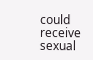could receive sexual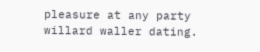pleasure at any party willard waller dating.